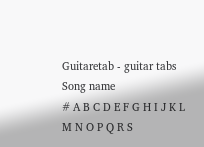Guitaretab - guitar tabs
Song name
# A B C D E F G H I J K L M N O P Q R S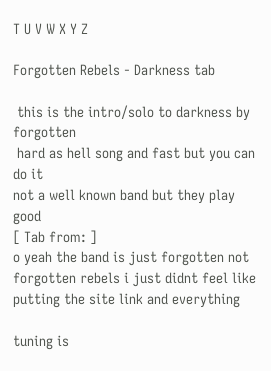T U V W X Y Z

Forgotten Rebels - Darkness tab

 this is the intro/solo to darkness by forgotten
 hard as hell song and fast but you can do it
not a well known band but they play good
[ Tab from: ]
o yeah the band is just forgotten not forgotten rebels i just didnt feel like
putting the site link and everything

tuning is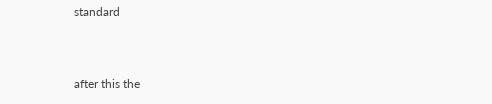standard


after this the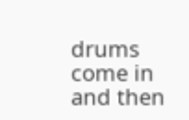drums come in and then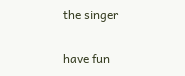the singer

have fun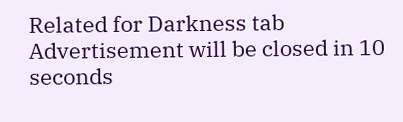Related for Darkness tab
Advertisement will be closed in 10 seconds